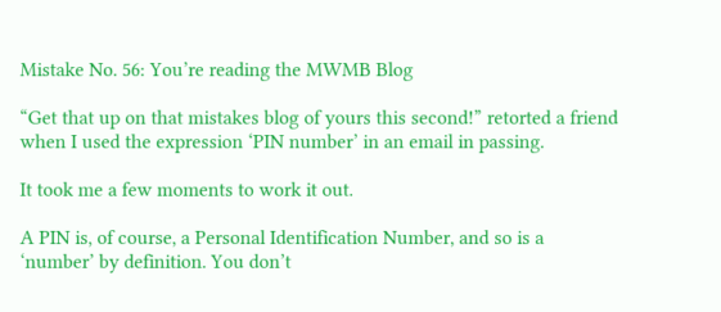Mistake No. 56: You’re reading the MWMB Blog

“Get that up on that mistakes blog of yours this second!” retorted a friend when I used the expression ‘PIN number’ in an email in passing.

It took me a few moments to work it out.

A PIN is, of course, a Personal Identification Number, and so is a ‘number’ by definition. You don’t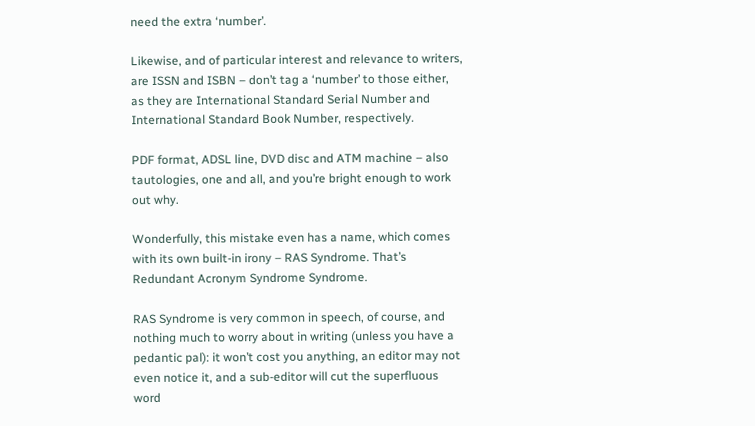need the extra ‘number’.

Likewise, and of particular interest and relevance to writers, are ISSN and ISBN – don’t tag a ‘number’ to those either, as they are International Standard Serial Number and International Standard Book Number, respectively.

PDF format, ADSL line, DVD disc and ATM machine – also tautologies, one and all, and you’re bright enough to work out why.

Wonderfully, this mistake even has a name, which comes with its own built-in irony – RAS Syndrome. That’s Redundant Acronym Syndrome Syndrome.

RAS Syndrome is very common in speech, of course, and nothing much to worry about in writing (unless you have a pedantic pal): it won’t cost you anything, an editor may not even notice it, and a sub-editor will cut the superfluous word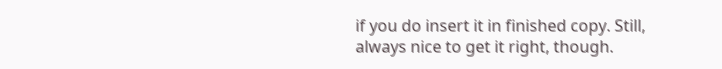if you do insert it in finished copy. Still, always nice to get it right, though.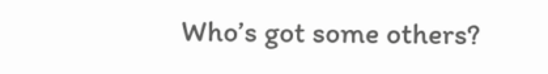Who’s got some others?